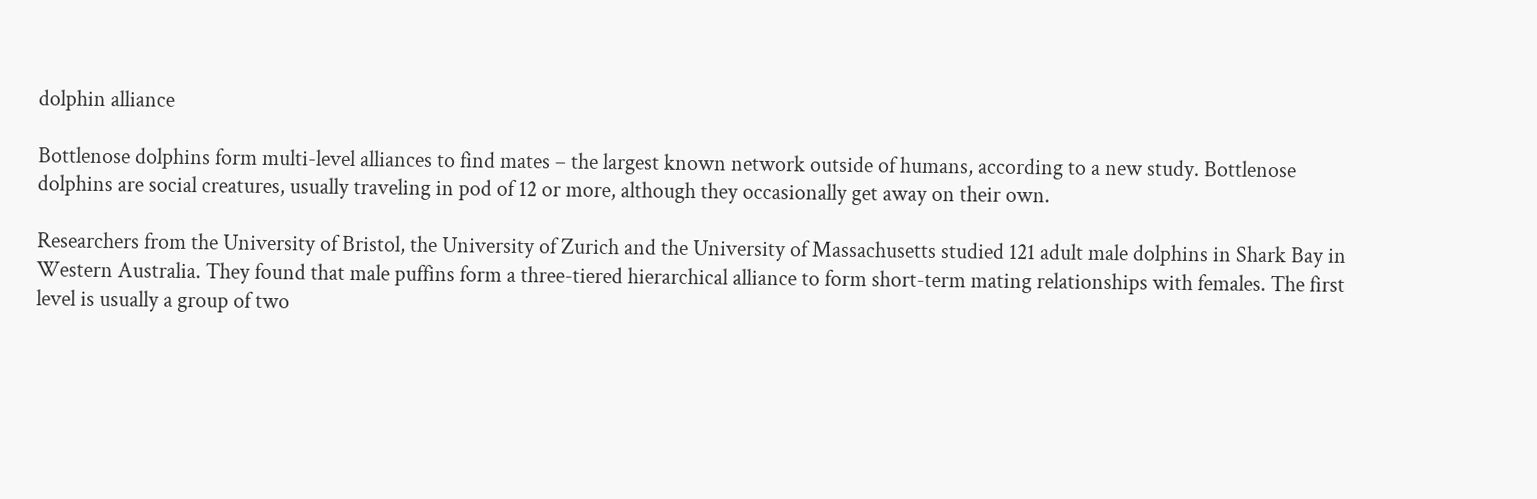dolphin alliance

Bottlenose dolphins form multi-level alliances to find mates – the largest known network outside of humans, according to a new study. Bottlenose dolphins are social creatures, usually traveling in pod of 12 or more, although they occasionally get away on their own.

Researchers from the University of Bristol, the University of Zurich and the University of Massachusetts studied 121 adult male dolphins in Shark Bay in Western Australia. They found that male puffins form a three-tiered hierarchical alliance to form short-term mating relationships with females. The first level is usually a group of two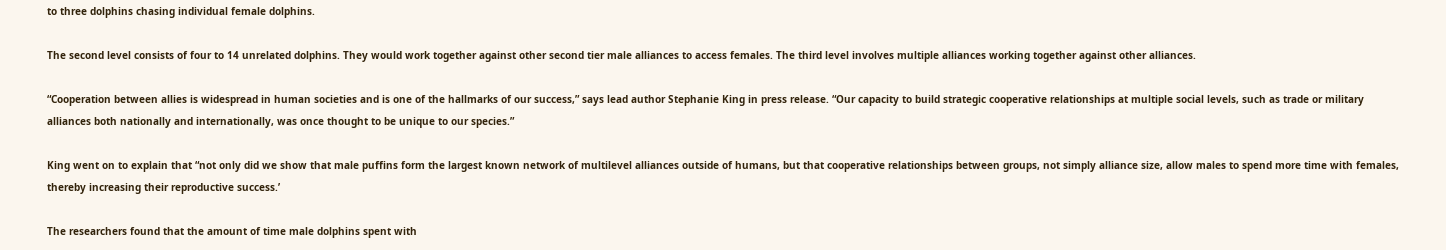to three dolphins chasing individual female dolphins.

The second level consists of four to 14 unrelated dolphins. They would work together against other second tier male alliances to access females. The third level involves multiple alliances working together against other alliances.

“Cooperation between allies is widespread in human societies and is one of the hallmarks of our success,” says lead author Stephanie King in press release. “Our capacity to build strategic cooperative relationships at multiple social levels, such as trade or military alliances both nationally and internationally, was once thought to be unique to our species.”

King went on to explain that “not only did we show that male puffins form the largest known network of multilevel alliances outside of humans, but that cooperative relationships between groups, not simply alliance size, allow males to spend more time with females, thereby increasing their reproductive success.’

The researchers found that the amount of time male dolphins spent with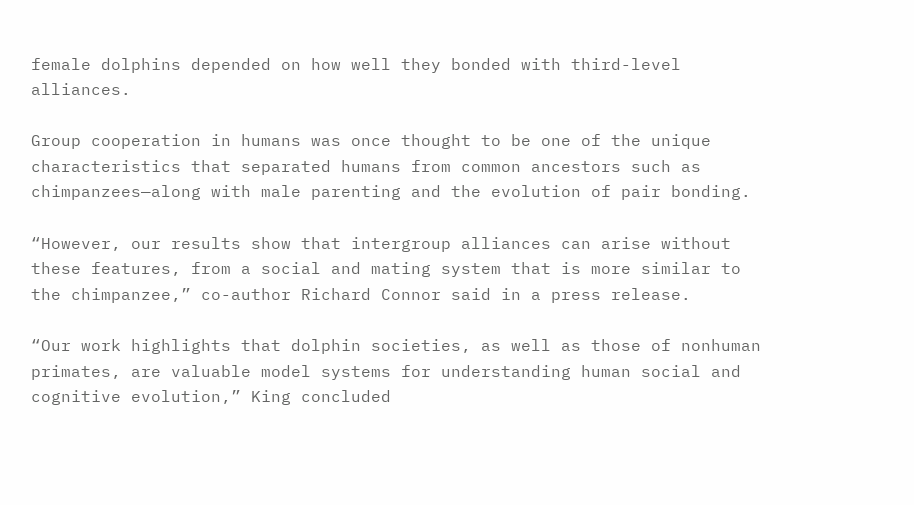female dolphins depended on how well they bonded with third-level alliances.

Group cooperation in humans was once thought to be one of the unique characteristics that separated humans from common ancestors such as chimpanzees—along with male parenting and the evolution of pair bonding.

“However, our results show that intergroup alliances can arise without these features, from a social and mating system that is more similar to the chimpanzee,” co-author Richard Connor said in a press release.

“Our work highlights that dolphin societies, as well as those of nonhuman primates, are valuable model systems for understanding human social and cognitive evolution,” King concluded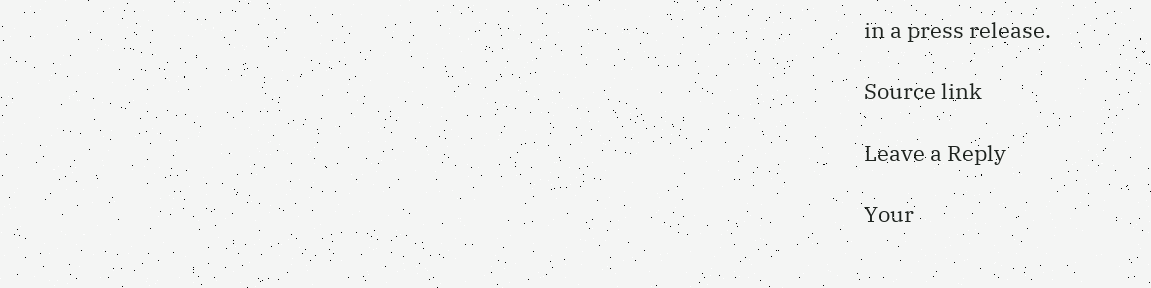in a press release.

Source link

Leave a Reply

Your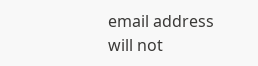email address will not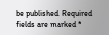be published. Required fields are marked *